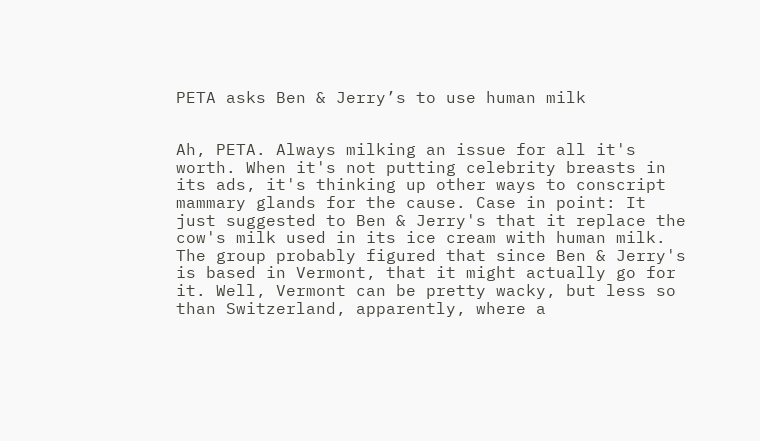PETA asks Ben & Jerry’s to use human milk


Ah, PETA. Always milking an issue for all it's worth. When it's not putting celebrity breasts in its ads, it's thinking up other ways to conscript mammary glands for the cause. Case in point: It just suggested to Ben & Jerry's that it replace the cow's milk used in its ice cream with human milk. The group probably figured that since Ben & Jerry's is based in Vermont, that it might actually go for it. Well, Vermont can be pretty wacky, but less so than Switzerland, apparently, where a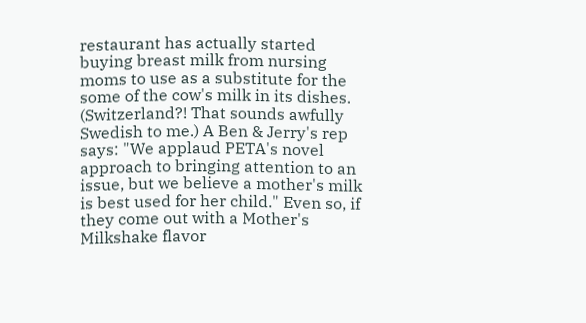restaurant has actually started buying breast milk from nursing moms to use as a substitute for the some of the cow's milk in its dishes. (Switzerland?! That sounds awfully Swedish to me.) A Ben & Jerry's rep says: "We applaud PETA's novel approach to bringing attention to an issue, but we believe a mother's milk is best used for her child." Even so, if they come out with a Mother's Milkshake flavor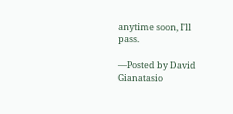anytime soon, I'll pass.

—Posted by David Gianatasio